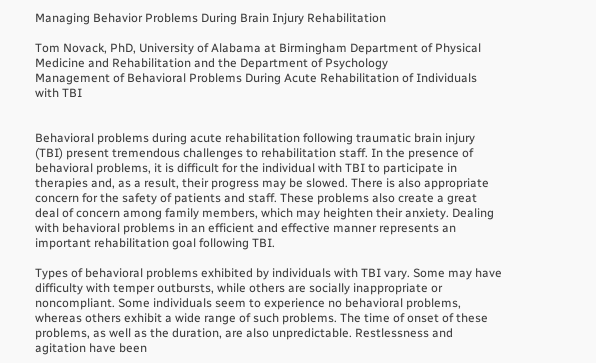Managing Behavior Problems During Brain Injury Rehabilitation

Tom Novack, PhD, University of Alabama at Birmingham Department of Physical Medicine and Rehabilitation and the Department of Psychology
Management of Behavioral Problems During Acute Rehabilitation of Individuals with TBI


Behavioral problems during acute rehabilitation following traumatic brain injury (TBI) present tremendous challenges to rehabilitation staff. In the presence of behavioral problems, it is difficult for the individual with TBI to participate in therapies and, as a result, their progress may be slowed. There is also appropriate concern for the safety of patients and staff. These problems also create a great deal of concern among family members, which may heighten their anxiety. Dealing with behavioral problems in an efficient and effective manner represents an important rehabilitation goal following TBI.

Types of behavioral problems exhibited by individuals with TBI vary. Some may have difficulty with temper outbursts, while others are socially inappropriate or noncompliant. Some individuals seem to experience no behavioral problems, whereas others exhibit a wide range of such problems. The time of onset of these problems, as well as the duration, are also unpredictable. Restlessness and agitation have been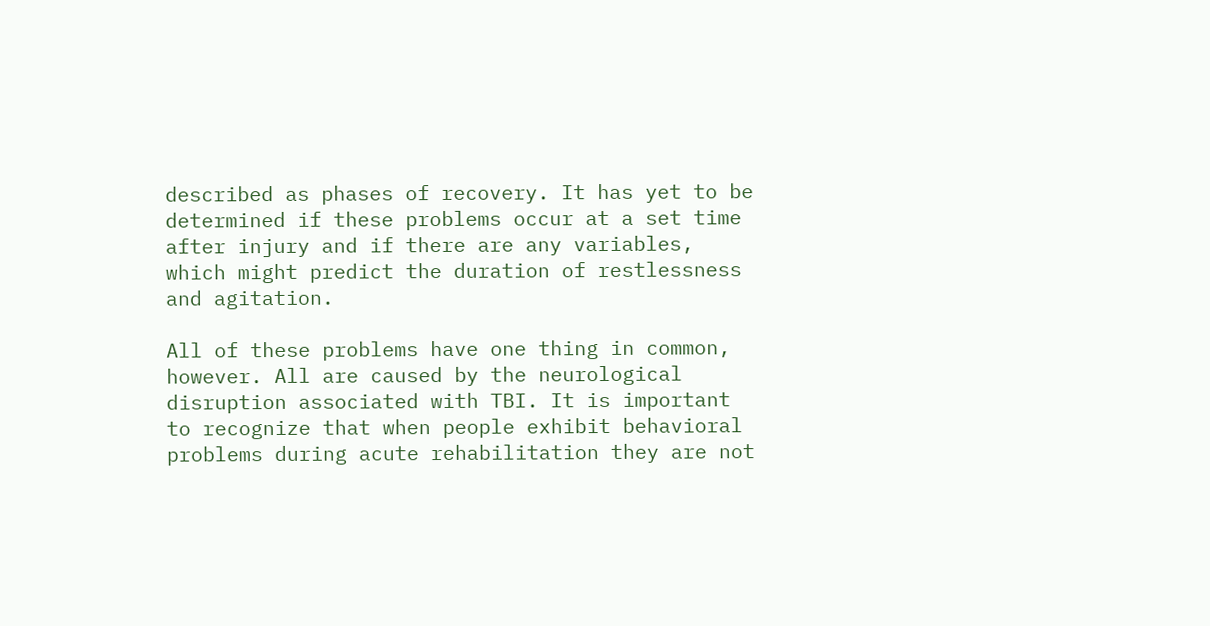described as phases of recovery. It has yet to be determined if these problems occur at a set time after injury and if there are any variables, which might predict the duration of restlessness and agitation.

All of these problems have one thing in common, however. All are caused by the neurological disruption associated with TBI. It is important to recognize that when people exhibit behavioral problems during acute rehabilitation they are not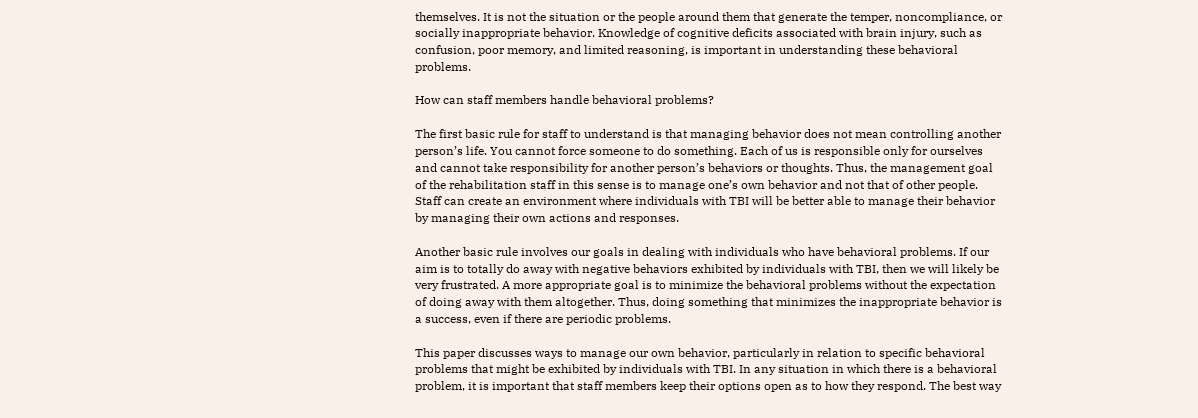themselves. It is not the situation or the people around them that generate the temper, noncompliance, or socially inappropriate behavior. Knowledge of cognitive deficits associated with brain injury, such as confusion, poor memory, and limited reasoning, is important in understanding these behavioral problems.

How can staff members handle behavioral problems?

The first basic rule for staff to understand is that managing behavior does not mean controlling another person’s life. You cannot force someone to do something. Each of us is responsible only for ourselves and cannot take responsibility for another person’s behaviors or thoughts. Thus, the management goal of the rehabilitation staff in this sense is to manage one’s own behavior and not that of other people. Staff can create an environment where individuals with TBI will be better able to manage their behavior by managing their own actions and responses.

Another basic rule involves our goals in dealing with individuals who have behavioral problems. If our aim is to totally do away with negative behaviors exhibited by individuals with TBI, then we will likely be very frustrated. A more appropriate goal is to minimize the behavioral problems without the expectation of doing away with them altogether. Thus, doing something that minimizes the inappropriate behavior is a success, even if there are periodic problems.

This paper discusses ways to manage our own behavior, particularly in relation to specific behavioral problems that might be exhibited by individuals with TBI. In any situation in which there is a behavioral problem, it is important that staff members keep their options open as to how they respond. The best way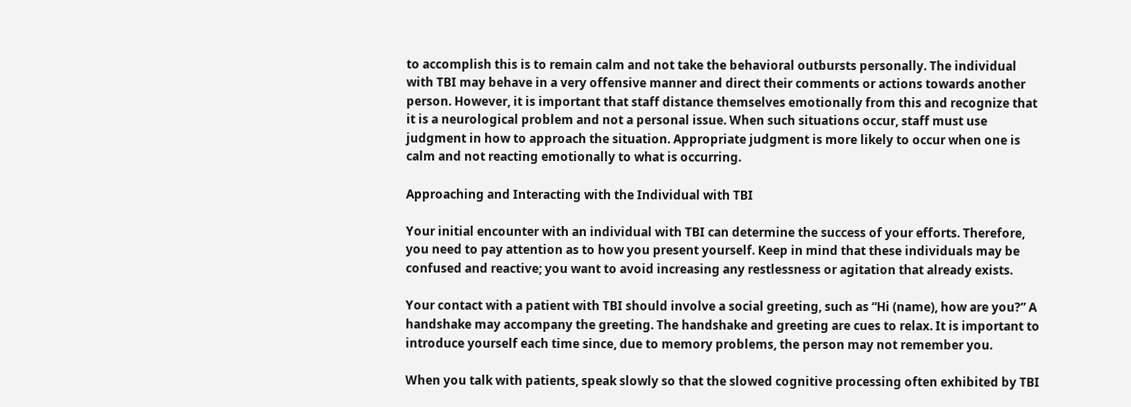to accomplish this is to remain calm and not take the behavioral outbursts personally. The individual with TBI may behave in a very offensive manner and direct their comments or actions towards another person. However, it is important that staff distance themselves emotionally from this and recognize that it is a neurological problem and not a personal issue. When such situations occur, staff must use judgment in how to approach the situation. Appropriate judgment is more likely to occur when one is calm and not reacting emotionally to what is occurring.

Approaching and Interacting with the Individual with TBI

Your initial encounter with an individual with TBI can determine the success of your efforts. Therefore, you need to pay attention as to how you present yourself. Keep in mind that these individuals may be confused and reactive; you want to avoid increasing any restlessness or agitation that already exists.

Your contact with a patient with TBI should involve a social greeting, such as “Hi (name), how are you?” A handshake may accompany the greeting. The handshake and greeting are cues to relax. It is important to introduce yourself each time since, due to memory problems, the person may not remember you.

When you talk with patients, speak slowly so that the slowed cognitive processing often exhibited by TBI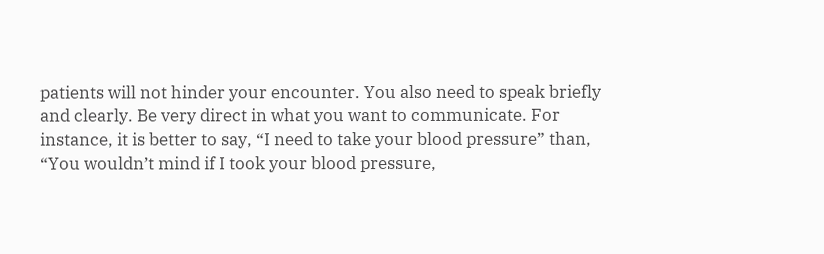patients will not hinder your encounter. You also need to speak briefly and clearly. Be very direct in what you want to communicate. For instance, it is better to say, “I need to take your blood pressure” than, “You wouldn’t mind if I took your blood pressure,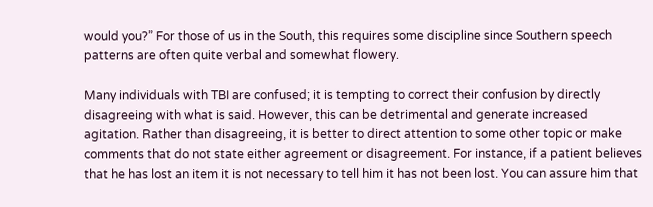would you?” For those of us in the South, this requires some discipline since Southern speech patterns are often quite verbal and somewhat flowery.

Many individuals with TBI are confused; it is tempting to correct their confusion by directly disagreeing with what is said. However, this can be detrimental and generate increased agitation. Rather than disagreeing, it is better to direct attention to some other topic or make comments that do not state either agreement or disagreement. For instance, if a patient believes that he has lost an item it is not necessary to tell him it has not been lost. You can assure him that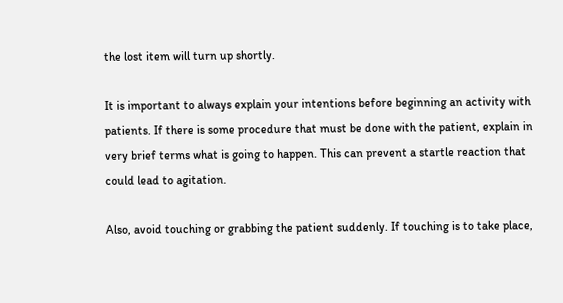the lost item will turn up shortly.

It is important to always explain your intentions before beginning an activity with patients. If there is some procedure that must be done with the patient, explain in very brief terms what is going to happen. This can prevent a startle reaction that could lead to agitation.

Also, avoid touching or grabbing the patient suddenly. If touching is to take place,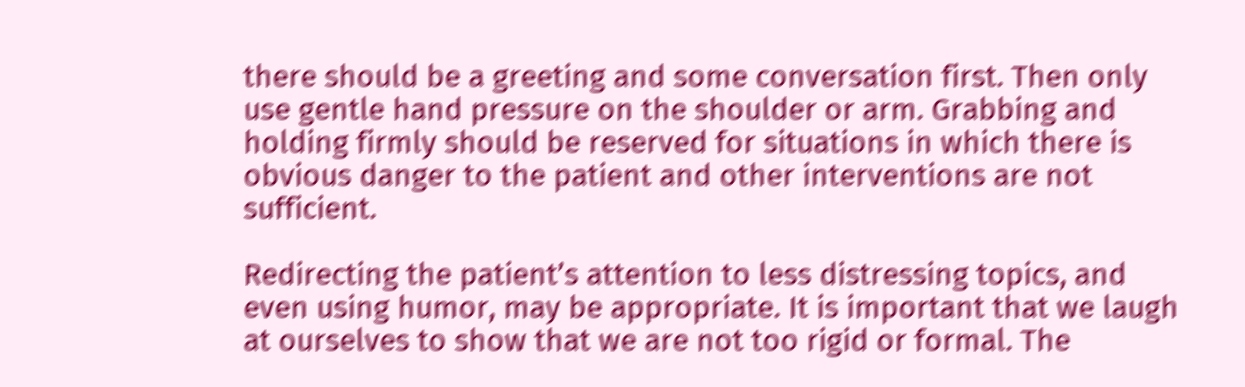there should be a greeting and some conversation first. Then only use gentle hand pressure on the shoulder or arm. Grabbing and holding firmly should be reserved for situations in which there is obvious danger to the patient and other interventions are not sufficient.

Redirecting the patient’s attention to less distressing topics, and even using humor, may be appropriate. It is important that we laugh at ourselves to show that we are not too rigid or formal. The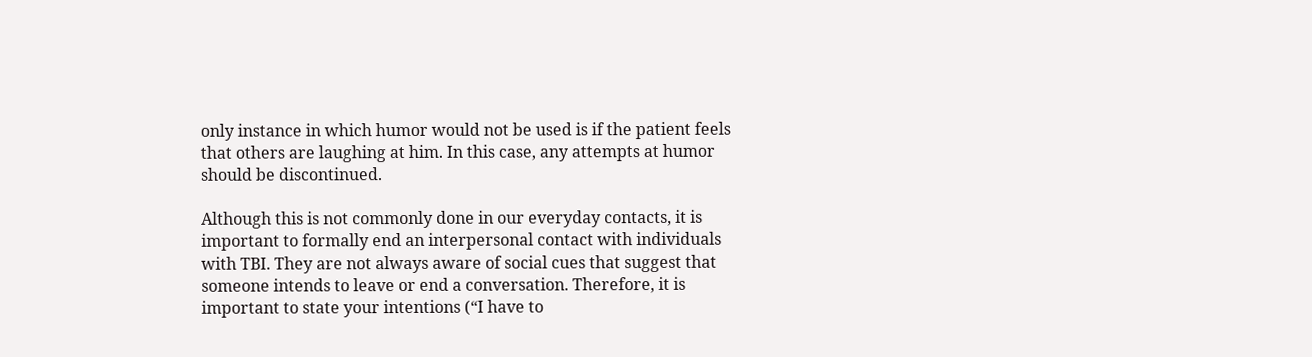only instance in which humor would not be used is if the patient feels that others are laughing at him. In this case, any attempts at humor should be discontinued.

Although this is not commonly done in our everyday contacts, it is important to formally end an interpersonal contact with individuals with TBI. They are not always aware of social cues that suggest that someone intends to leave or end a conversation. Therefore, it is important to state your intentions (“I have to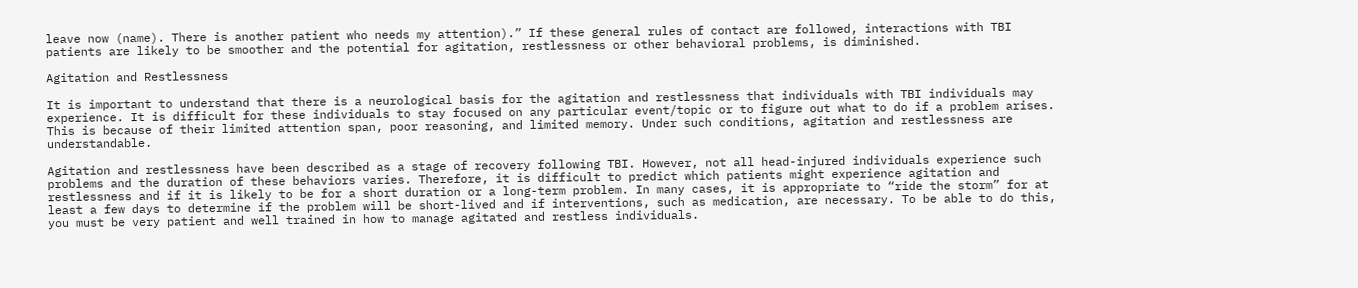leave now (name). There is another patient who needs my attention).” If these general rules of contact are followed, interactions with TBI patients are likely to be smoother and the potential for agitation, restlessness or other behavioral problems, is diminished.

Agitation and Restlessness

It is important to understand that there is a neurological basis for the agitation and restlessness that individuals with TBI individuals may experience. It is difficult for these individuals to stay focused on any particular event/topic or to figure out what to do if a problem arises. This is because of their limited attention span, poor reasoning, and limited memory. Under such conditions, agitation and restlessness are understandable.

Agitation and restlessness have been described as a stage of recovery following TBI. However, not all head-injured individuals experience such problems and the duration of these behaviors varies. Therefore, it is difficult to predict which patients might experience agitation and restlessness and if it is likely to be for a short duration or a long-term problem. In many cases, it is appropriate to “ride the storm” for at least a few days to determine if the problem will be short-lived and if interventions, such as medication, are necessary. To be able to do this, you must be very patient and well trained in how to manage agitated and restless individuals.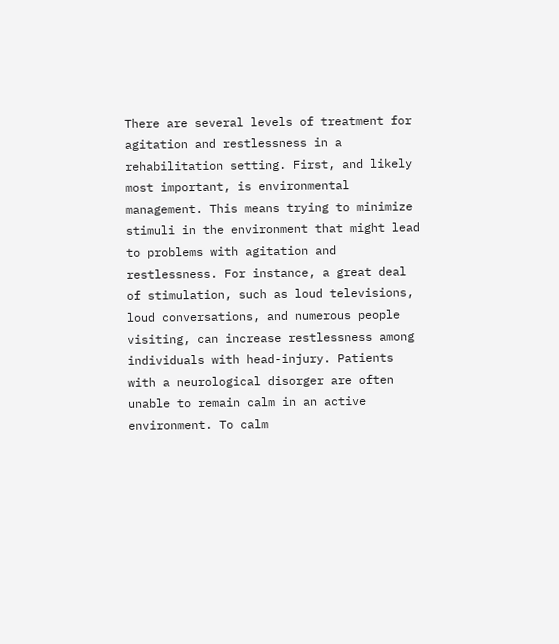There are several levels of treatment for agitation and restlessness in a rehabilitation setting. First, and likely most important, is environmental management. This means trying to minimize stimuli in the environment that might lead to problems with agitation and restlessness. For instance, a great deal of stimulation, such as loud televisions, loud conversations, and numerous people visiting, can increase restlessness among individuals with head-injury. Patients with a neurological disorger are often unable to remain calm in an active environment. To calm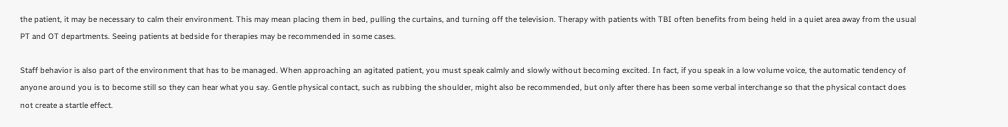the patient, it may be necessary to calm their environment. This may mean placing them in bed, pulling the curtains, and turning off the television. Therapy with patients with TBI often benefits from being held in a quiet area away from the usual PT and OT departments. Seeing patients at bedside for therapies may be recommended in some cases.

Staff behavior is also part of the environment that has to be managed. When approaching an agitated patient, you must speak calmly and slowly without becoming excited. In fact, if you speak in a low volume voice, the automatic tendency of anyone around you is to become still so they can hear what you say. Gentle physical contact, such as rubbing the shoulder, might also be recommended, but only after there has been some verbal interchange so that the physical contact does not create a startle effect.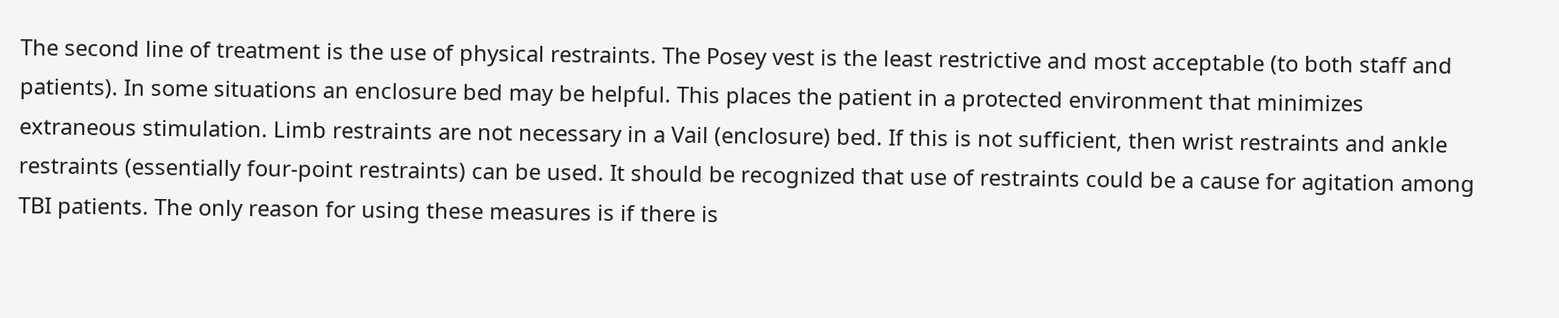The second line of treatment is the use of physical restraints. The Posey vest is the least restrictive and most acceptable (to both staff and patients). In some situations an enclosure bed may be helpful. This places the patient in a protected environment that minimizes extraneous stimulation. Limb restraints are not necessary in a Vail (enclosure) bed. If this is not sufficient, then wrist restraints and ankle restraints (essentially four-point restraints) can be used. It should be recognized that use of restraints could be a cause for agitation among TBI patients. The only reason for using these measures is if there is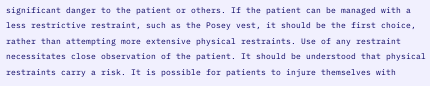significant danger to the patient or others. If the patient can be managed with a less restrictive restraint, such as the Posey vest, it should be the first choice, rather than attempting more extensive physical restraints. Use of any restraint necessitates close observation of the patient. It should be understood that physical restraints carry a risk. It is possible for patients to injure themselves with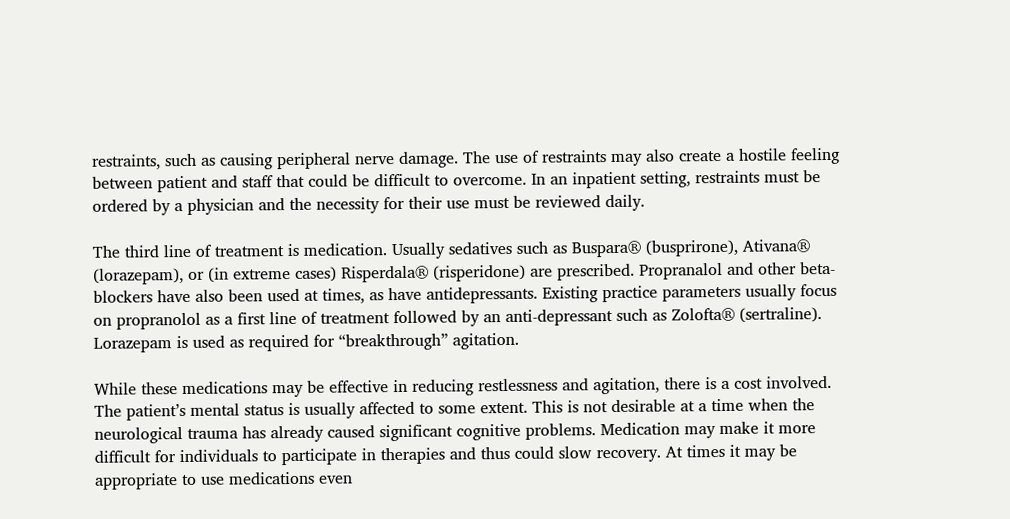restraints, such as causing peripheral nerve damage. The use of restraints may also create a hostile feeling between patient and staff that could be difficult to overcome. In an inpatient setting, restraints must be ordered by a physician and the necessity for their use must be reviewed daily.

The third line of treatment is medication. Usually sedatives such as Buspara® (busprirone), Ativana® (lorazepam), or (in extreme cases) Risperdala® (risperidone) are prescribed. Propranalol and other beta-blockers have also been used at times, as have antidepressants. Existing practice parameters usually focus on propranolol as a first line of treatment followed by an anti-depressant such as Zolofta® (sertraline). Lorazepam is used as required for “breakthrough” agitation.

While these medications may be effective in reducing restlessness and agitation, there is a cost involved. The patient’s mental status is usually affected to some extent. This is not desirable at a time when the neurological trauma has already caused significant cognitive problems. Medication may make it more difficult for individuals to participate in therapies and thus could slow recovery. At times it may be appropriate to use medications even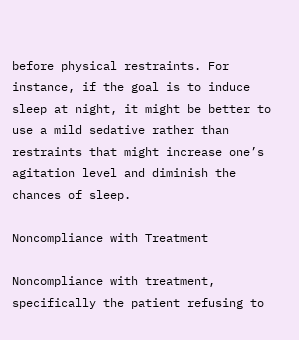before physical restraints. For instance, if the goal is to induce sleep at night, it might be better to use a mild sedative rather than restraints that might increase one’s agitation level and diminish the chances of sleep.

Noncompliance with Treatment

Noncompliance with treatment, specifically the patient refusing to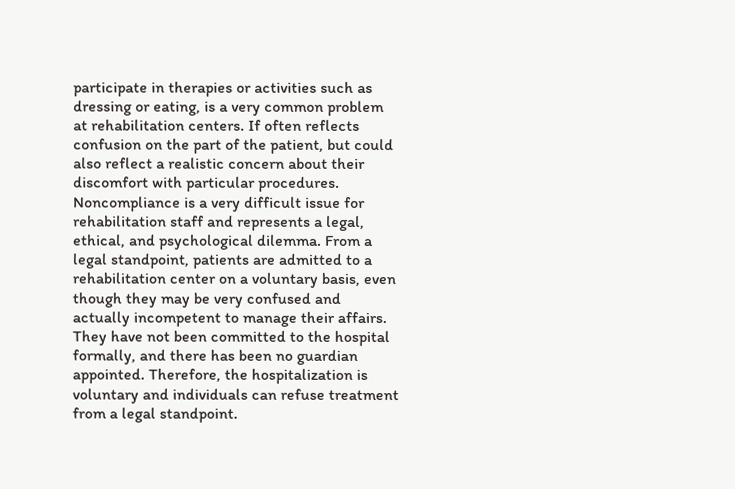participate in therapies or activities such as dressing or eating, is a very common problem at rehabilitation centers. If often reflects confusion on the part of the patient, but could also reflect a realistic concern about their discomfort with particular procedures. Noncompliance is a very difficult issue for rehabilitation staff and represents a legal, ethical, and psychological dilemma. From a legal standpoint, patients are admitted to a rehabilitation center on a voluntary basis, even though they may be very confused and actually incompetent to manage their affairs. They have not been committed to the hospital formally, and there has been no guardian appointed. Therefore, the hospitalization is voluntary and individuals can refuse treatment from a legal standpoint.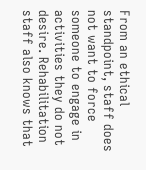From an ethical standpoint, staff does not want to force someone to engage in activities they do not desire. Rehabilitation staff also knows that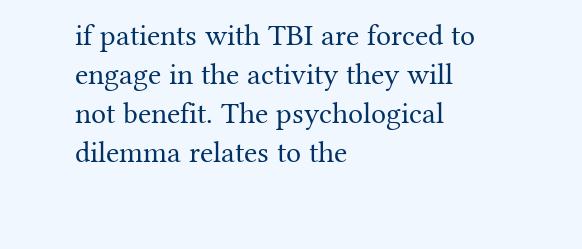if patients with TBI are forced to engage in the activity they will not benefit. The psychological dilemma relates to the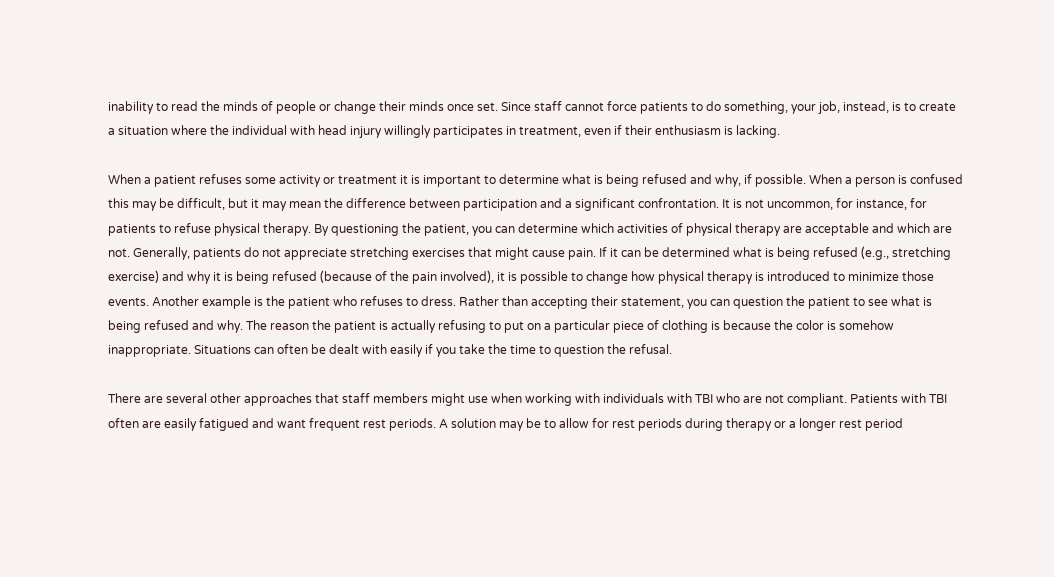inability to read the minds of people or change their minds once set. Since staff cannot force patients to do something, your job, instead, is to create a situation where the individual with head injury willingly participates in treatment, even if their enthusiasm is lacking.

When a patient refuses some activity or treatment it is important to determine what is being refused and why, if possible. When a person is confused this may be difficult, but it may mean the difference between participation and a significant confrontation. It is not uncommon, for instance, for patients to refuse physical therapy. By questioning the patient, you can determine which activities of physical therapy are acceptable and which are not. Generally, patients do not appreciate stretching exercises that might cause pain. If it can be determined what is being refused (e.g., stretching exercise) and why it is being refused (because of the pain involved), it is possible to change how physical therapy is introduced to minimize those events. Another example is the patient who refuses to dress. Rather than accepting their statement, you can question the patient to see what is being refused and why. The reason the patient is actually refusing to put on a particular piece of clothing is because the color is somehow inappropriate. Situations can often be dealt with easily if you take the time to question the refusal.

There are several other approaches that staff members might use when working with individuals with TBI who are not compliant. Patients with TBI often are easily fatigued and want frequent rest periods. A solution may be to allow for rest periods during therapy or a longer rest period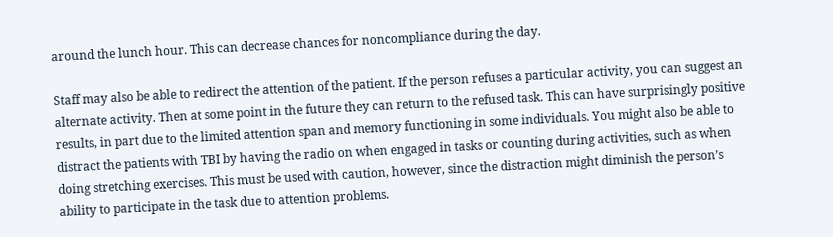around the lunch hour. This can decrease chances for noncompliance during the day.

Staff may also be able to redirect the attention of the patient. If the person refuses a particular activity, you can suggest an alternate activity. Then at some point in the future they can return to the refused task. This can have surprisingly positive results, in part due to the limited attention span and memory functioning in some individuals. You might also be able to distract the patients with TBI by having the radio on when engaged in tasks or counting during activities, such as when doing stretching exercises. This must be used with caution, however, since the distraction might diminish the person’s ability to participate in the task due to attention problems.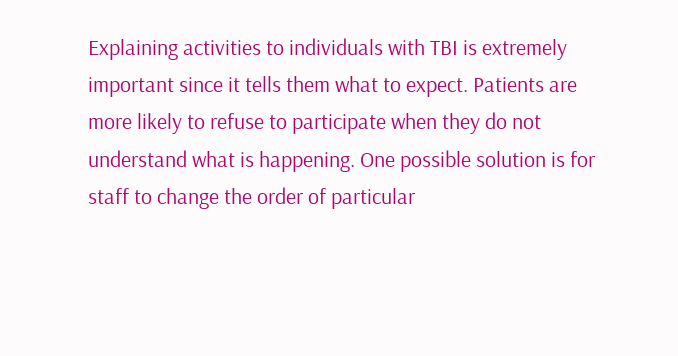Explaining activities to individuals with TBI is extremely important since it tells them what to expect. Patients are more likely to refuse to participate when they do not understand what is happening. One possible solution is for staff to change the order of particular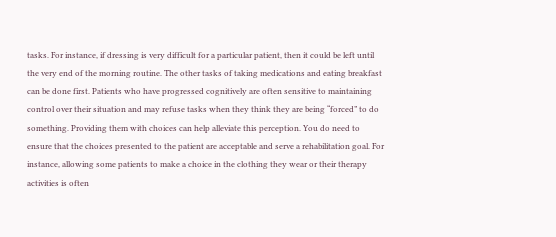tasks. For instance, if dressing is very difficult for a particular patient, then it could be left until the very end of the morning routine. The other tasks of taking medications and eating breakfast can be done first. Patients who have progressed cognitively are often sensitive to maintaining control over their situation and may refuse tasks when they think they are being “forced” to do something. Providing them with choices can help alleviate this perception. You do need to ensure that the choices presented to the patient are acceptable and serve a rehabilitation goal. For instance, allowing some patients to make a choice in the clothing they wear or their therapy activities is often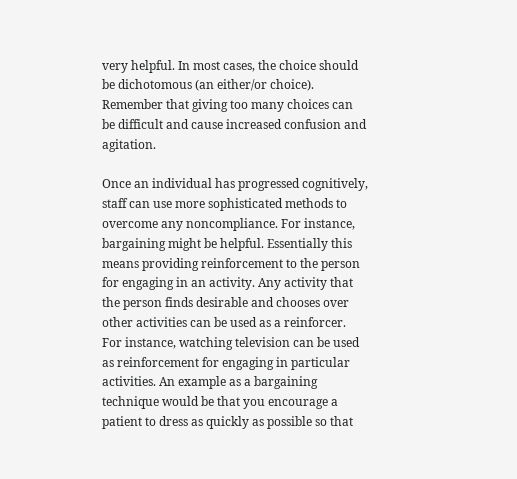very helpful. In most cases, the choice should be dichotomous (an either/or choice). Remember that giving too many choices can be difficult and cause increased confusion and agitation.

Once an individual has progressed cognitively, staff can use more sophisticated methods to overcome any noncompliance. For instance, bargaining might be helpful. Essentially this means providing reinforcement to the person for engaging in an activity. Any activity that the person finds desirable and chooses over other activities can be used as a reinforcer. For instance, watching television can be used as reinforcement for engaging in particular activities. An example as a bargaining technique would be that you encourage a patient to dress as quickly as possible so that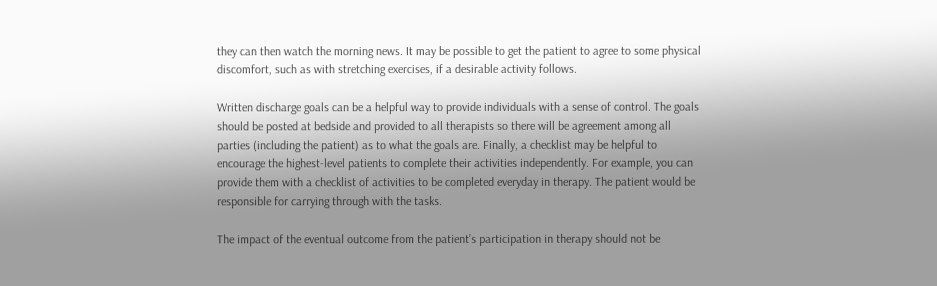they can then watch the morning news. It may be possible to get the patient to agree to some physical discomfort, such as with stretching exercises, if a desirable activity follows.

Written discharge goals can be a helpful way to provide individuals with a sense of control. The goals should be posted at bedside and provided to all therapists so there will be agreement among all parties (including the patient) as to what the goals are. Finally, a checklist may be helpful to encourage the highest-level patients to complete their activities independently. For example, you can provide them with a checklist of activities to be completed everyday in therapy. The patient would be responsible for carrying through with the tasks.

The impact of the eventual outcome from the patient’s participation in therapy should not be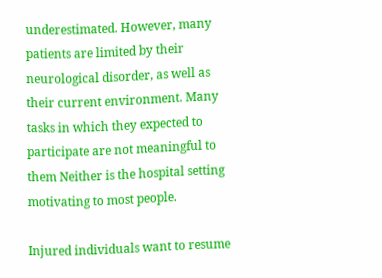underestimated. However, many patients are limited by their neurological disorder, as well as their current environment. Many tasks in which they expected to participate are not meaningful to them Neither is the hospital setting motivating to most people.

Injured individuals want to resume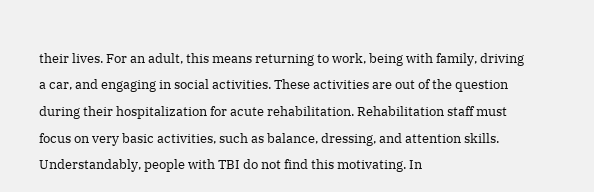their lives. For an adult, this means returning to work, being with family, driving a car, and engaging in social activities. These activities are out of the question during their hospitalization for acute rehabilitation. Rehabilitation staff must focus on very basic activities, such as balance, dressing, and attention skills. Understandably, people with TBI do not find this motivating. In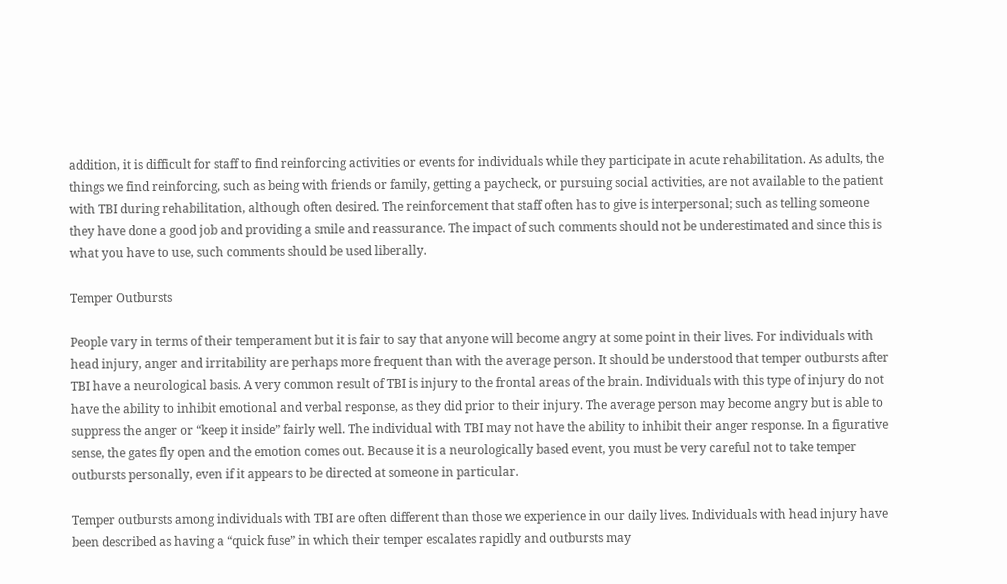addition, it is difficult for staff to find reinforcing activities or events for individuals while they participate in acute rehabilitation. As adults, the things we find reinforcing, such as being with friends or family, getting a paycheck, or pursuing social activities, are not available to the patient with TBI during rehabilitation, although often desired. The reinforcement that staff often has to give is interpersonal; such as telling someone they have done a good job and providing a smile and reassurance. The impact of such comments should not be underestimated and since this is what you have to use, such comments should be used liberally.

Temper Outbursts

People vary in terms of their temperament but it is fair to say that anyone will become angry at some point in their lives. For individuals with head injury, anger and irritability are perhaps more frequent than with the average person. It should be understood that temper outbursts after TBI have a neurological basis. A very common result of TBI is injury to the frontal areas of the brain. Individuals with this type of injury do not have the ability to inhibit emotional and verbal response, as they did prior to their injury. The average person may become angry but is able to suppress the anger or “keep it inside” fairly well. The individual with TBI may not have the ability to inhibit their anger response. In a figurative sense, the gates fly open and the emotion comes out. Because it is a neurologically based event, you must be very careful not to take temper outbursts personally, even if it appears to be directed at someone in particular.

Temper outbursts among individuals with TBI are often different than those we experience in our daily lives. Individuals with head injury have been described as having a “quick fuse” in which their temper escalates rapidly and outbursts may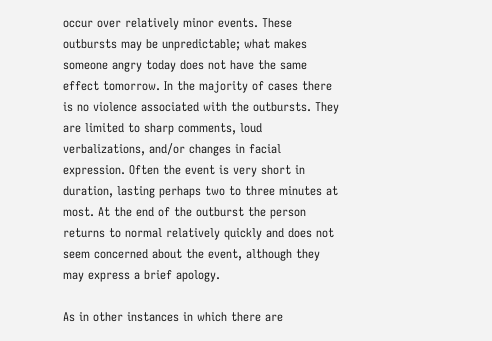occur over relatively minor events. These outbursts may be unpredictable; what makes someone angry today does not have the same effect tomorrow. In the majority of cases there is no violence associated with the outbursts. They are limited to sharp comments, loud verbalizations, and/or changes in facial expression. Often the event is very short in duration, lasting perhaps two to three minutes at most. At the end of the outburst the person returns to normal relatively quickly and does not seem concerned about the event, although they may express a brief apology.

As in other instances in which there are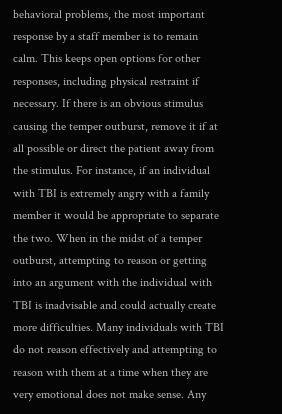behavioral problems, the most important response by a staff member is to remain calm. This keeps open options for other responses, including physical restraint if necessary. If there is an obvious stimulus causing the temper outburst, remove it if at all possible or direct the patient away from the stimulus. For instance, if an individual with TBI is extremely angry with a family member it would be appropriate to separate the two. When in the midst of a temper outburst, attempting to reason or getting into an argument with the individual with TBI is inadvisable and could actually create more difficulties. Many individuals with TBI do not reason effectively and attempting to reason with them at a time when they are very emotional does not make sense. Any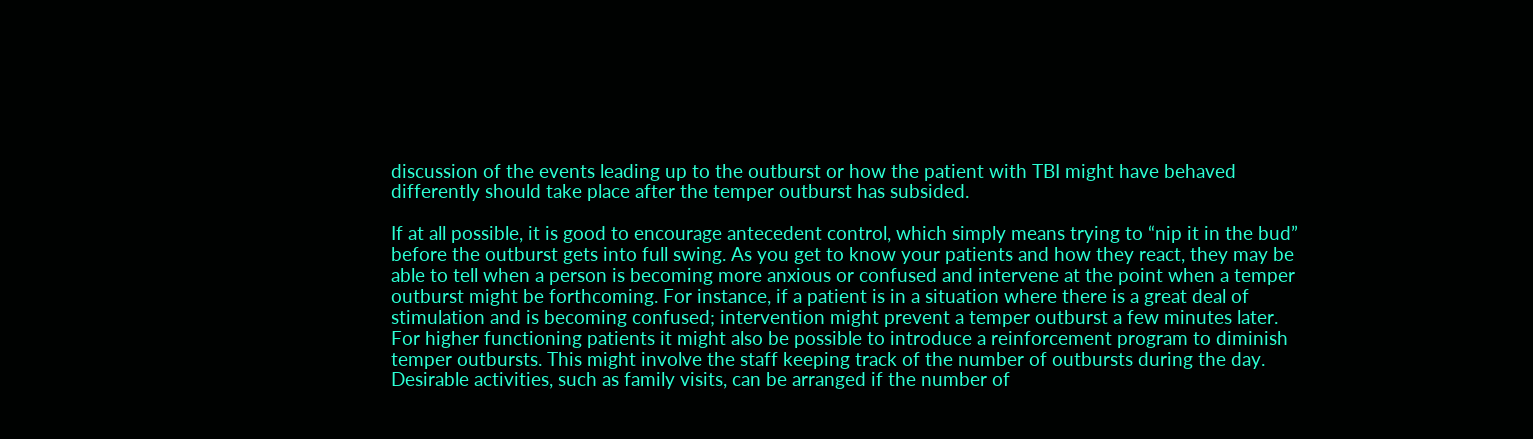discussion of the events leading up to the outburst or how the patient with TBI might have behaved differently should take place after the temper outburst has subsided.

If at all possible, it is good to encourage antecedent control, which simply means trying to “nip it in the bud” before the outburst gets into full swing. As you get to know your patients and how they react, they may be able to tell when a person is becoming more anxious or confused and intervene at the point when a temper outburst might be forthcoming. For instance, if a patient is in a situation where there is a great deal of stimulation and is becoming confused; intervention might prevent a temper outburst a few minutes later. For higher functioning patients it might also be possible to introduce a reinforcement program to diminish temper outbursts. This might involve the staff keeping track of the number of outbursts during the day. Desirable activities, such as family visits, can be arranged if the number of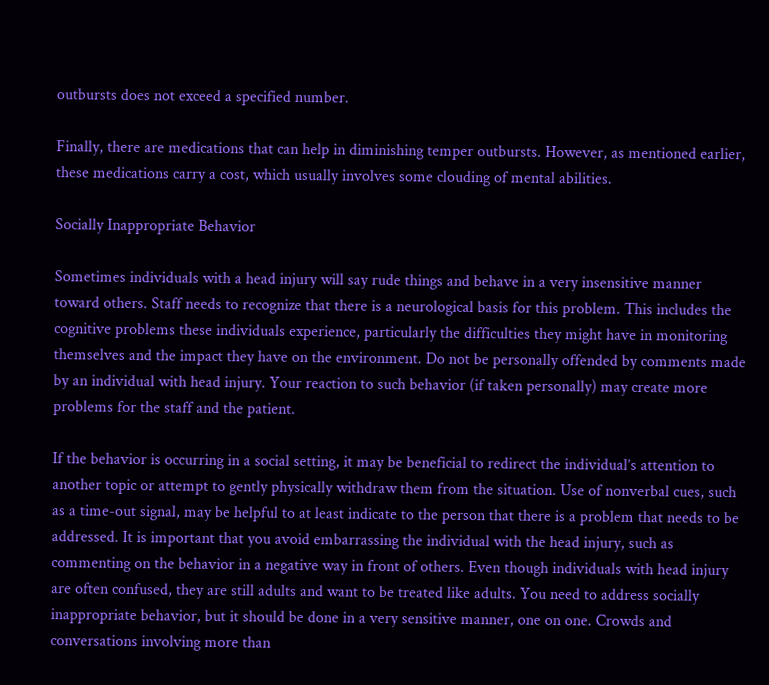outbursts does not exceed a specified number.

Finally, there are medications that can help in diminishing temper outbursts. However, as mentioned earlier, these medications carry a cost, which usually involves some clouding of mental abilities.

Socially Inappropriate Behavior

Sometimes individuals with a head injury will say rude things and behave in a very insensitive manner toward others. Staff needs to recognize that there is a neurological basis for this problem. This includes the cognitive problems these individuals experience, particularly the difficulties they might have in monitoring themselves and the impact they have on the environment. Do not be personally offended by comments made by an individual with head injury. Your reaction to such behavior (if taken personally) may create more problems for the staff and the patient.

If the behavior is occurring in a social setting, it may be beneficial to redirect the individual’s attention to another topic or attempt to gently physically withdraw them from the situation. Use of nonverbal cues, such as a time-out signal, may be helpful to at least indicate to the person that there is a problem that needs to be addressed. It is important that you avoid embarrassing the individual with the head injury, such as commenting on the behavior in a negative way in front of others. Even though individuals with head injury are often confused, they are still adults and want to be treated like adults. You need to address socially inappropriate behavior, but it should be done in a very sensitive manner, one on one. Crowds and conversations involving more than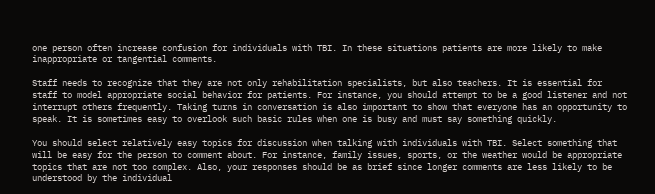one person often increase confusion for individuals with TBI. In these situations patients are more likely to make inappropriate or tangential comments.

Staff needs to recognize that they are not only rehabilitation specialists, but also teachers. It is essential for staff to model appropriate social behavior for patients. For instance, you should attempt to be a good listener and not interrupt others frequently. Taking turns in conversation is also important to show that everyone has an opportunity to speak. It is sometimes easy to overlook such basic rules when one is busy and must say something quickly.

You should select relatively easy topics for discussion when talking with individuals with TBI. Select something that will be easy for the person to comment about. For instance, family issues, sports, or the weather would be appropriate topics that are not too complex. Also, your responses should be as brief since longer comments are less likely to be understood by the individual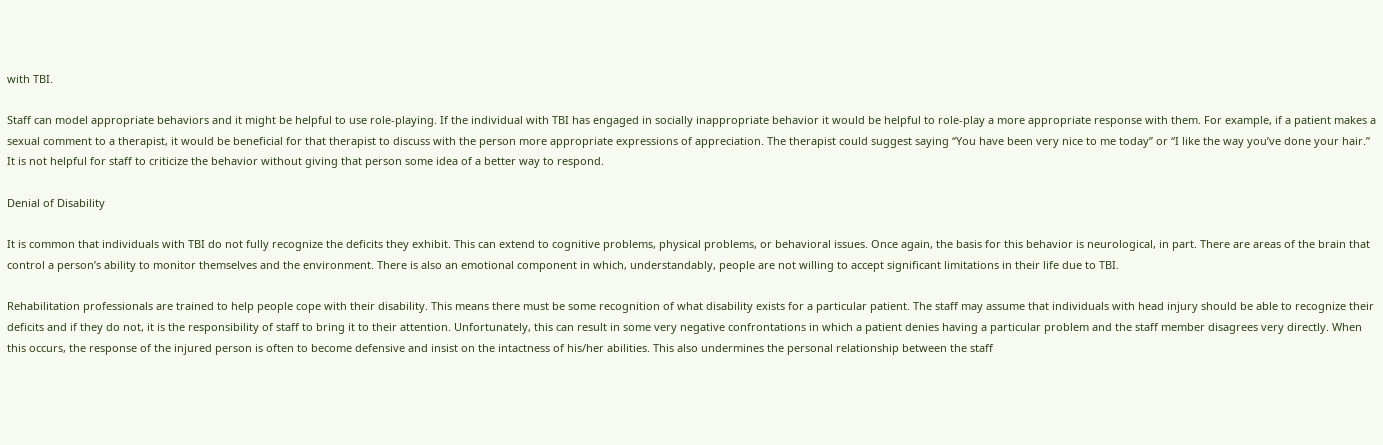with TBI.

Staff can model appropriate behaviors and it might be helpful to use role-playing. If the individual with TBI has engaged in socially inappropriate behavior it would be helpful to role-play a more appropriate response with them. For example, if a patient makes a sexual comment to a therapist, it would be beneficial for that therapist to discuss with the person more appropriate expressions of appreciation. The therapist could suggest saying “You have been very nice to me today” or “I like the way you’ve done your hair.” It is not helpful for staff to criticize the behavior without giving that person some idea of a better way to respond.

Denial of Disability

It is common that individuals with TBI do not fully recognize the deficits they exhibit. This can extend to cognitive problems, physical problems, or behavioral issues. Once again, the basis for this behavior is neurological, in part. There are areas of the brain that control a person’s ability to monitor themselves and the environment. There is also an emotional component in which, understandably, people are not willing to accept significant limitations in their life due to TBI.

Rehabilitation professionals are trained to help people cope with their disability. This means there must be some recognition of what disability exists for a particular patient. The staff may assume that individuals with head injury should be able to recognize their deficits and if they do not, it is the responsibility of staff to bring it to their attention. Unfortunately, this can result in some very negative confrontations in which a patient denies having a particular problem and the staff member disagrees very directly. When this occurs, the response of the injured person is often to become defensive and insist on the intactness of his/her abilities. This also undermines the personal relationship between the staff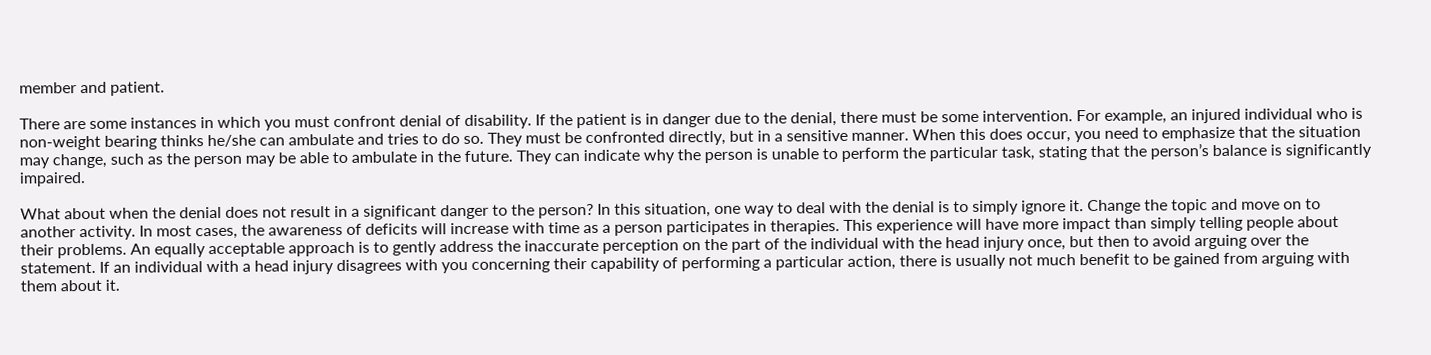member and patient.

There are some instances in which you must confront denial of disability. If the patient is in danger due to the denial, there must be some intervention. For example, an injured individual who is non-weight bearing thinks he/she can ambulate and tries to do so. They must be confronted directly, but in a sensitive manner. When this does occur, you need to emphasize that the situation may change, such as the person may be able to ambulate in the future. They can indicate why the person is unable to perform the particular task, stating that the person’s balance is significantly impaired.

What about when the denial does not result in a significant danger to the person? In this situation, one way to deal with the denial is to simply ignore it. Change the topic and move on to another activity. In most cases, the awareness of deficits will increase with time as a person participates in therapies. This experience will have more impact than simply telling people about their problems. An equally acceptable approach is to gently address the inaccurate perception on the part of the individual with the head injury once, but then to avoid arguing over the statement. If an individual with a head injury disagrees with you concerning their capability of performing a particular action, there is usually not much benefit to be gained from arguing with them about it.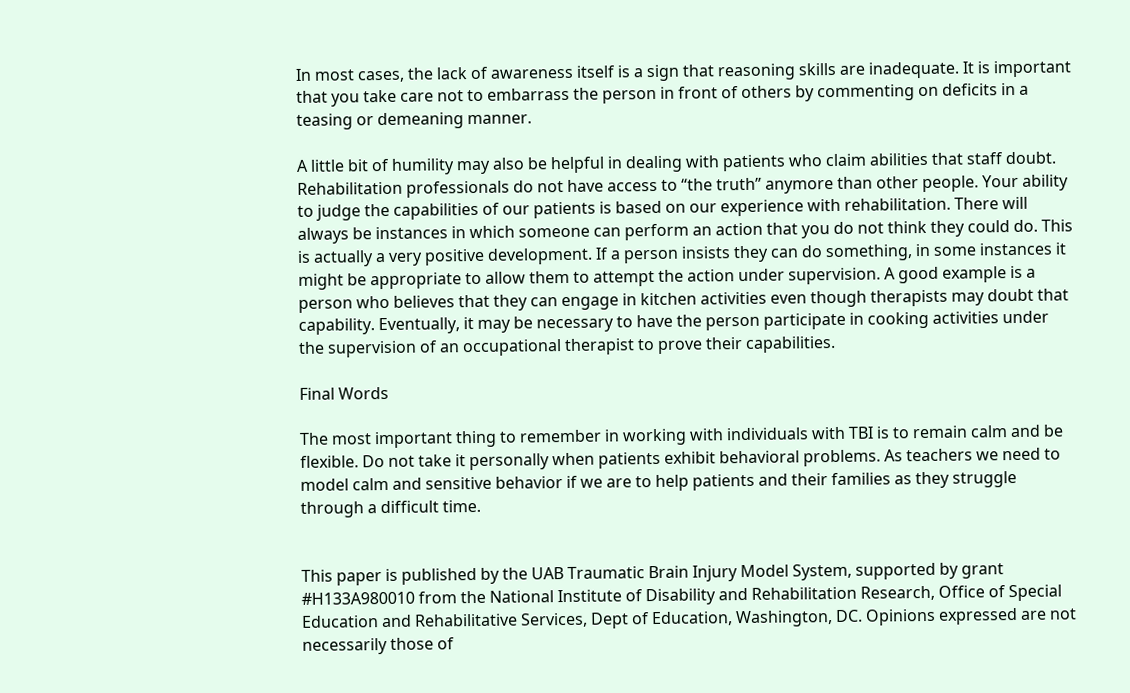In most cases, the lack of awareness itself is a sign that reasoning skills are inadequate. It is important that you take care not to embarrass the person in front of others by commenting on deficits in a teasing or demeaning manner.

A little bit of humility may also be helpful in dealing with patients who claim abilities that staff doubt. Rehabilitation professionals do not have access to “the truth” anymore than other people. Your ability to judge the capabilities of our patients is based on our experience with rehabilitation. There will always be instances in which someone can perform an action that you do not think they could do. This is actually a very positive development. If a person insists they can do something, in some instances it might be appropriate to allow them to attempt the action under supervision. A good example is a person who believes that they can engage in kitchen activities even though therapists may doubt that capability. Eventually, it may be necessary to have the person participate in cooking activities under the supervision of an occupational therapist to prove their capabilities.

Final Words

The most important thing to remember in working with individuals with TBI is to remain calm and be flexible. Do not take it personally when patients exhibit behavioral problems. As teachers we need to model calm and sensitive behavior if we are to help patients and their families as they struggle through a difficult time.


This paper is published by the UAB Traumatic Brain Injury Model System, supported by grant #H133A980010 from the National Institute of Disability and Rehabilitation Research, Office of Special Education and Rehabilitative Services, Dept of Education, Washington, DC. Opinions expressed are not necessarily those of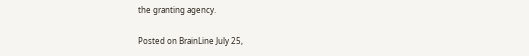the granting agency.

Posted on BrainLine July 25,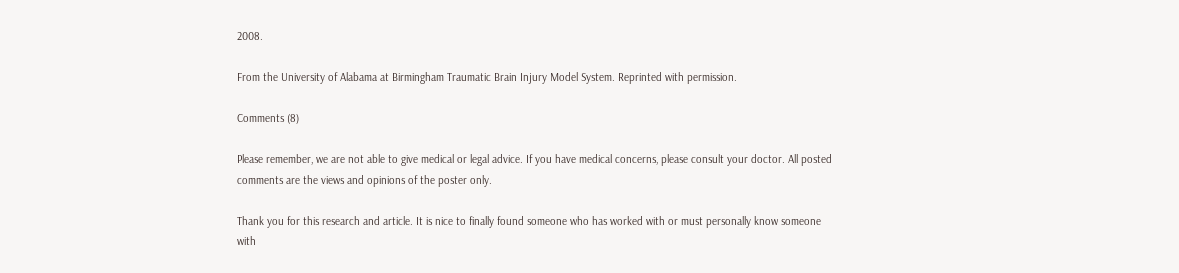2008.

From the University of Alabama at Birmingham Traumatic Brain Injury Model System. Reprinted with permission.

Comments (8)

Please remember, we are not able to give medical or legal advice. If you have medical concerns, please consult your doctor. All posted comments are the views and opinions of the poster only.

Thank you for this research and article. It is nice to finally found someone who has worked with or must personally know someone with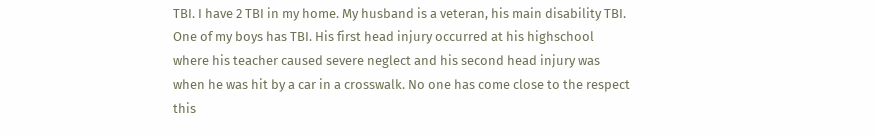TBI. I have 2 TBI in my home. My husband is a veteran, his main disability TBI. One of my boys has TBI. His first head injury occurred at his highschool where his teacher caused severe neglect and his second head injury was when he was hit by a car in a crosswalk. No one has come close to the respect this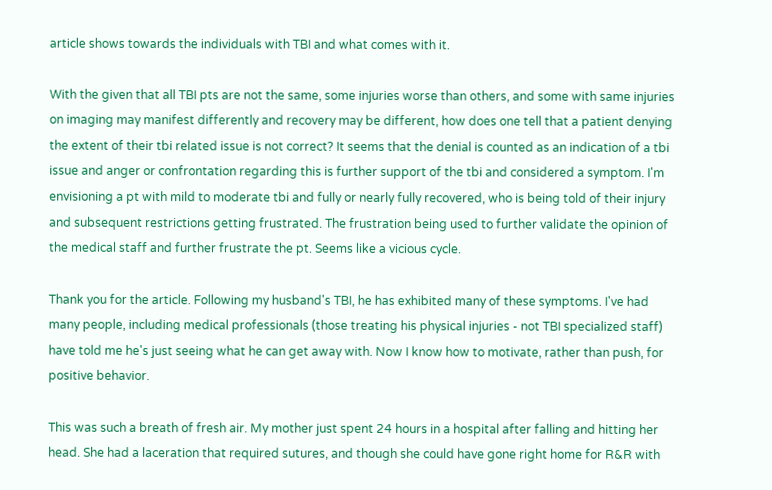article shows towards the individuals with TBI and what comes with it.

With the given that all TBI pts are not the same, some injuries worse than others, and some with same injuries on imaging may manifest differently and recovery may be different, how does one tell that a patient denying the extent of their tbi related issue is not correct? It seems that the denial is counted as an indication of a tbi issue and anger or confrontation regarding this is further support of the tbi and considered a symptom. I'm envisioning a pt with mild to moderate tbi and fully or nearly fully recovered, who is being told of their injury and subsequent restrictions getting frustrated. The frustration being used to further validate the opinion of the medical staff and further frustrate the pt. Seems like a vicious cycle.

Thank you for the article. Following my husband's TBI, he has exhibited many of these symptoms. I've had many people, including medical professionals (those treating his physical injuries - not TBI specialized staff) have told me he's just seeing what he can get away with. Now I know how to motivate, rather than push, for positive behavior.

This was such a breath of fresh air. My mother just spent 24 hours in a hospital after falling and hitting her head. She had a laceration that required sutures, and though she could have gone right home for R&R with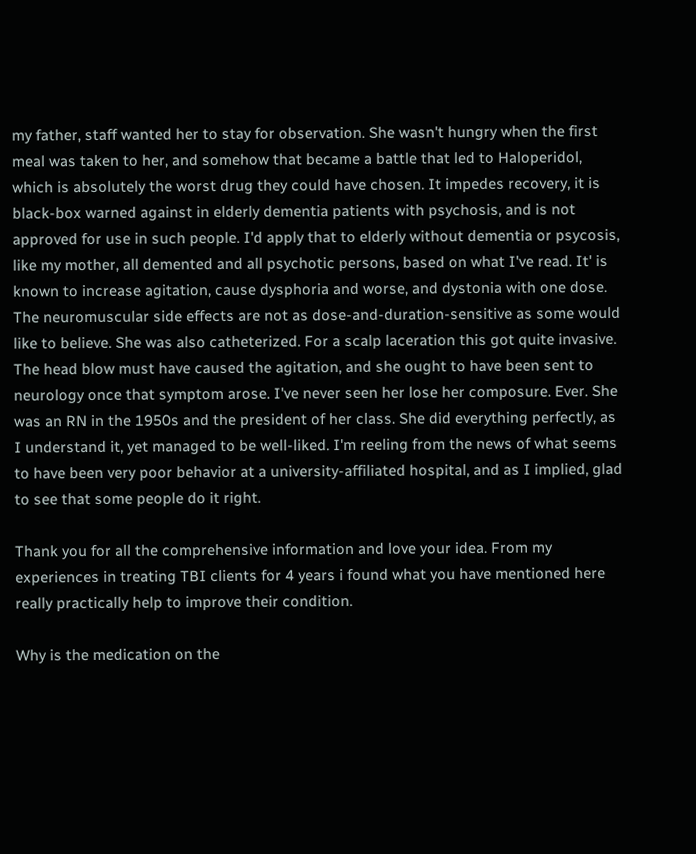my father, staff wanted her to stay for observation. She wasn't hungry when the first meal was taken to her, and somehow that became a battle that led to Haloperidol, which is absolutely the worst drug they could have chosen. It impedes recovery, it is black-box warned against in elderly dementia patients with psychosis, and is not approved for use in such people. I'd apply that to elderly without dementia or psycosis, like my mother, all demented and all psychotic persons, based on what I've read. It' is known to increase agitation, cause dysphoria and worse, and dystonia with one dose. The neuromuscular side effects are not as dose-and-duration-sensitive as some would like to believe. She was also catheterized. For a scalp laceration this got quite invasive. The head blow must have caused the agitation, and she ought to have been sent to neurology once that symptom arose. I've never seen her lose her composure. Ever. She was an RN in the 1950s and the president of her class. She did everything perfectly, as I understand it, yet managed to be well-liked. I'm reeling from the news of what seems to have been very poor behavior at a university-affiliated hospital, and as I implied, glad to see that some people do it right.

Thank you for all the comprehensive information and love your idea. From my experiences in treating TBI clients for 4 years i found what you have mentioned here really practically help to improve their condition.

Why is the medication on the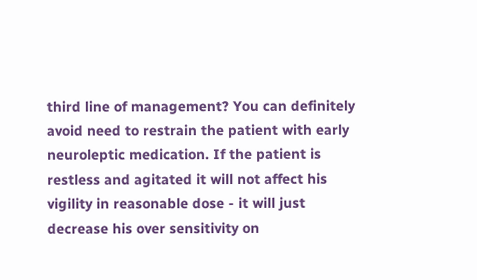third line of management? You can definitely avoid need to restrain the patient with early neuroleptic medication. If the patient is restless and agitated it will not affect his vigility in reasonable dose - it will just decrease his over sensitivity on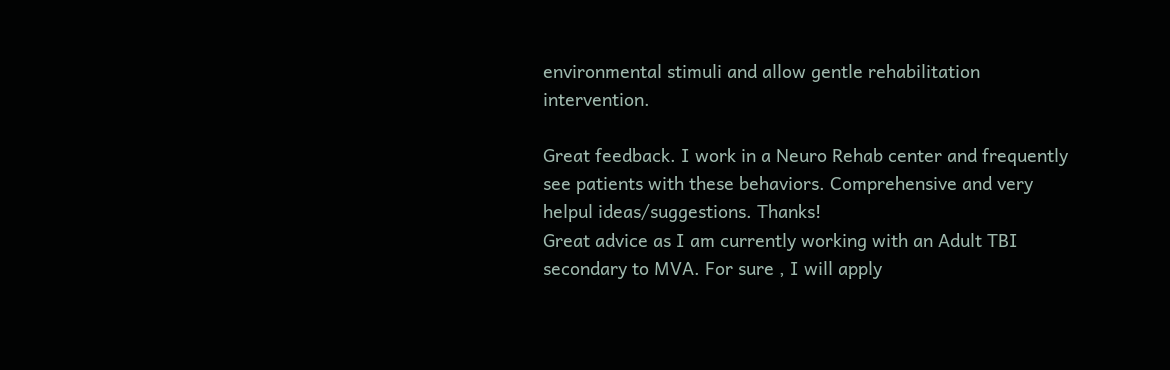environmental stimuli and allow gentle rehabilitation intervention.

Great feedback. I work in a Neuro Rehab center and frequently see patients with these behaviors. Comprehensive and very helpul ideas/suggestions. Thanks!
Great advice as I am currently working with an Adult TBI secondary to MVA. For sure , I will apply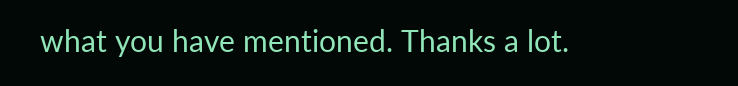what you have mentioned. Thanks a lot.